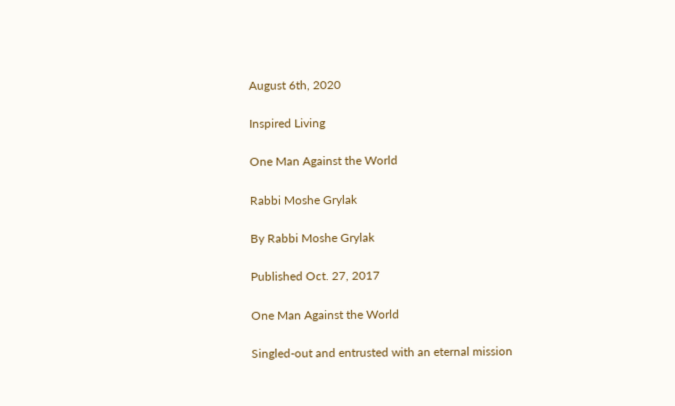August 6th, 2020

Inspired Living

One Man Against the World

Rabbi Moshe Grylak

By Rabbi Moshe Grylak

Published Oct. 27, 2017

One Man Against the World

Singled-out and entrusted with an eternal mission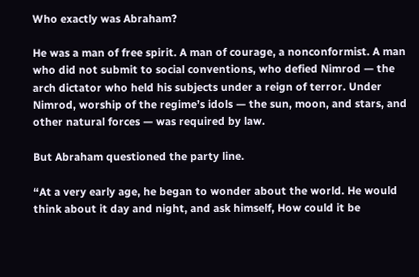Who exactly was Abraham?

He was a man of free spirit. A man of courage, a nonconformist. A man who did not submit to social conventions, who defied Nimrod — the arch dictator who held his subjects under a reign of terror. Under Nimrod, worship of the regime’s idols — the sun, moon, and stars, and other natural forces — was required by law.

But Abraham questioned the party line.

“At a very early age, he began to wonder about the world. He would think about it day and night, and ask himself, How could it be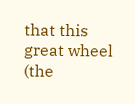that this great wheel (the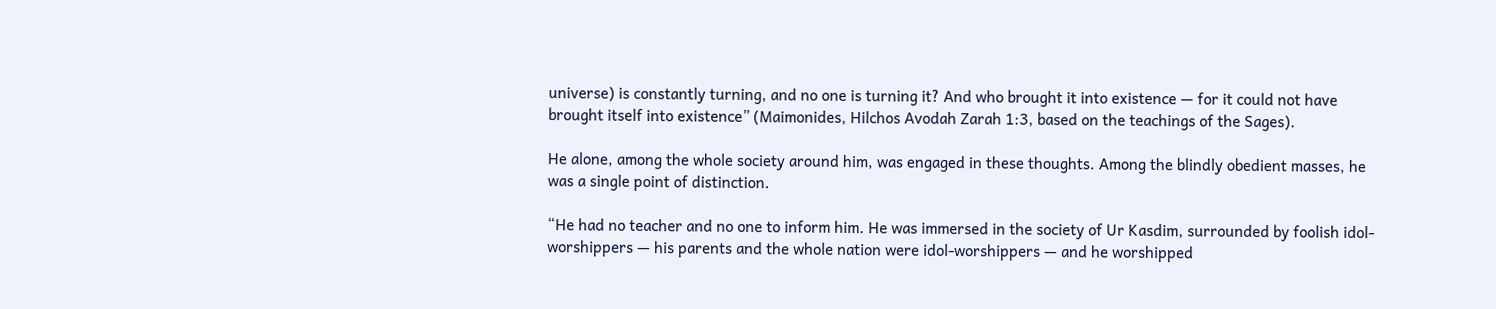universe) is constantly turning, and no one is turning it? And who brought it into existence — for it could not have brought itself into existence” (Maimonides, Hilchos Avodah Zarah 1:3, based on the teachings of the Sages).

He alone, among the whole society around him, was engaged in these thoughts. Among the blindly obedient masses, he was a single point of distinction.

“He had no teacher and no one to inform him. He was immersed in the society of Ur Kasdim, surrounded by foolish idol-worshippers — his parents and the whole nation were idol-worshippers — and he worshipped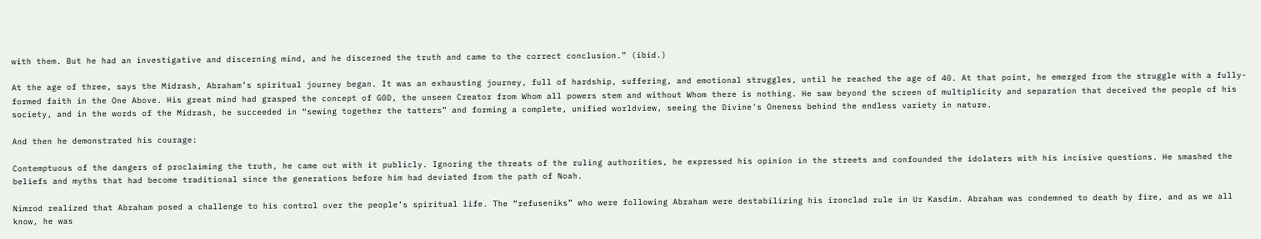with them. But he had an investigative and discerning mind, and he discerned the truth and came to the correct conclusion.” (ibid.)

At the age of three, says the Midrash, Abraham’s spiritual journey began. It was an exhausting journey, full of hardship, suffering, and emotional struggles, until he reached the age of 40. At that point, he emerged from the struggle with a fully-formed faith in the One Above. His great mind had grasped the concept of G0D, the unseen Creator from Whom all powers stem and without Whom there is nothing. He saw beyond the screen of multiplicity and separation that deceived the people of his society, and in the words of the Midrash, he succeeded in “sewing together the tatters” and forming a complete, unified worldview, seeing the Divine's Oneness behind the endless variety in nature.

And then he demonstrated his courage:

Contemptuous of the dangers of proclaiming the truth, he came out with it publicly. Ignoring the threats of the ruling authorities, he expressed his opinion in the streets and confounded the idolaters with his incisive questions. He smashed the beliefs and myths that had become traditional since the generations before him had deviated from the path of Noah.

Nimrod realized that Abraham posed a challenge to his control over the people’s spiritual life. The “refuseniks” who were following Abraham were destabilizing his ironclad rule in Ur Kasdim. Abraham was condemned to death by fire, and as we all know, he was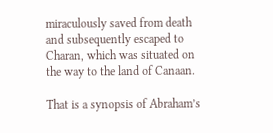miraculously saved from death and subsequently escaped to Charan, which was situated on the way to the land of Canaan.

That is a synopsis of Abraham’s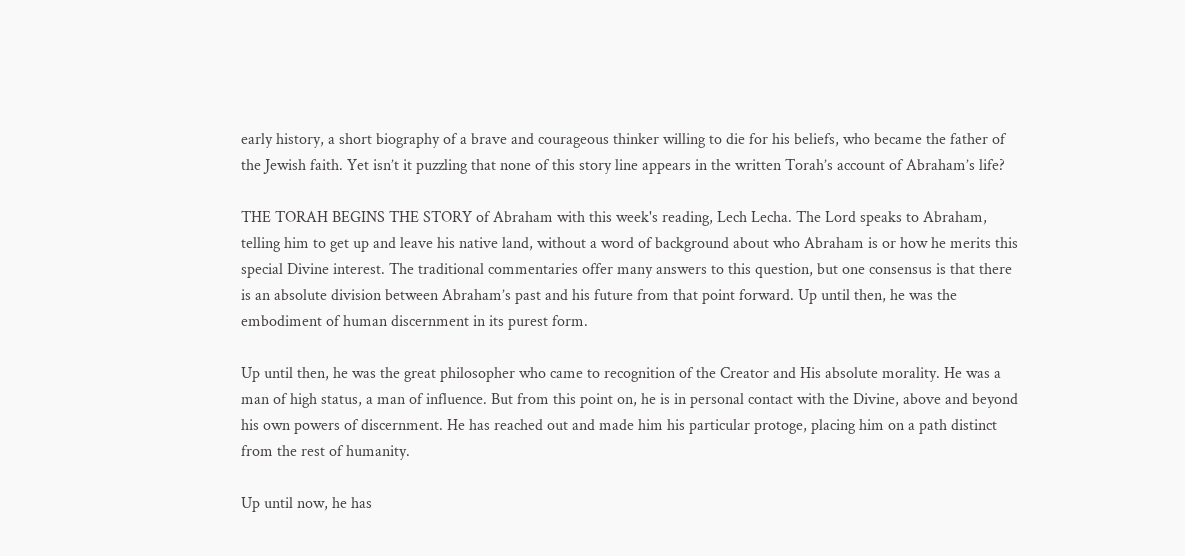early history, a short biography of a brave and courageous thinker willing to die for his beliefs, who became the father of the Jewish faith. Yet isn’t it puzzling that none of this story line appears in the written Torah’s account of Abraham’s life?

THE TORAH BEGINS THE STORY of Abraham with this week's reading, Lech Lecha. The Lord speaks to Abraham, telling him to get up and leave his native land, without a word of background about who Abraham is or how he merits this special Divine interest. The traditional commentaries offer many answers to this question, but one consensus is that there is an absolute division between Abraham’s past and his future from that point forward. Up until then, he was the embodiment of human discernment in its purest form.

Up until then, he was the great philosopher who came to recognition of the Creator and His absolute morality. He was a man of high status, a man of influence. But from this point on, he is in personal contact with the Divine, above and beyond his own powers of discernment. He has reached out and made him his particular protoge, placing him on a path distinct from the rest of humanity.

Up until now, he has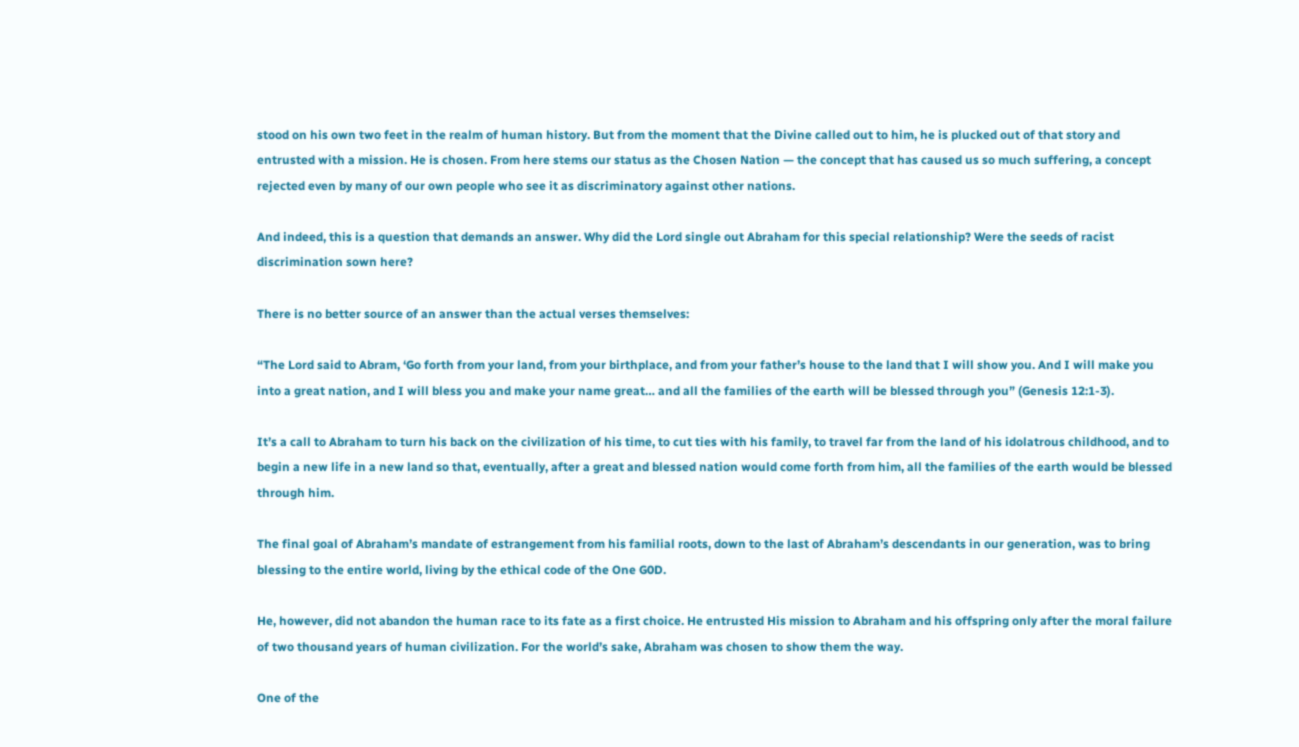stood on his own two feet in the realm of human history. But from the moment that the Divine called out to him, he is plucked out of that story and entrusted with a mission. He is chosen. From here stems our status as the Chosen Nation — the concept that has caused us so much suffering, a concept rejected even by many of our own people who see it as discriminatory against other nations.

And indeed, this is a question that demands an answer. Why did the Lord single out Abraham for this special relationship? Were the seeds of racist discrimination sown here?

There is no better source of an answer than the actual verses themselves:

“The Lord said to Abram, ‘Go forth from your land, from your birthplace, and from your father’s house to the land that I will show you. And I will make you into a great nation, and I will bless you and make your name great… and all the families of the earth will be blessed through you” (Genesis 12:1-3).

It’s a call to Abraham to turn his back on the civilization of his time, to cut ties with his family, to travel far from the land of his idolatrous childhood, and to begin a new life in a new land so that, eventually, after a great and blessed nation would come forth from him, all the families of the earth would be blessed through him.

The final goal of Abraham’s mandate of estrangement from his familial roots, down to the last of Abraham’s descendants in our generation, was to bring blessing to the entire world, living by the ethical code of the One G0D.

He, however, did not abandon the human race to its fate as a first choice. He entrusted His mission to Abraham and his offspring only after the moral failure of two thousand years of human civilization. For the world’s sake, Abraham was chosen to show them the way.

One of the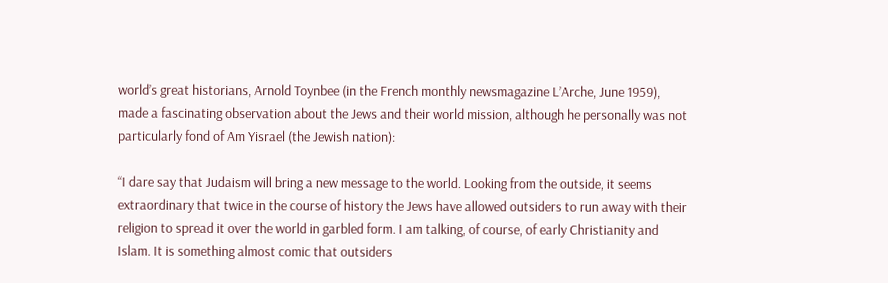world’s great historians, Arnold Toynbee (in the French monthly newsmagazine L’Arche, June 1959), made a fascinating observation about the Jews and their world mission, although he personally was not particularly fond of Am Yisrael (the Jewish nation):

“I dare say that Judaism will bring a new message to the world. Looking from the outside, it seems extraordinary that twice in the course of history the Jews have allowed outsiders to run away with their religion to spread it over the world in garbled form. I am talking, of course, of early Christianity and Islam. It is something almost comic that outsiders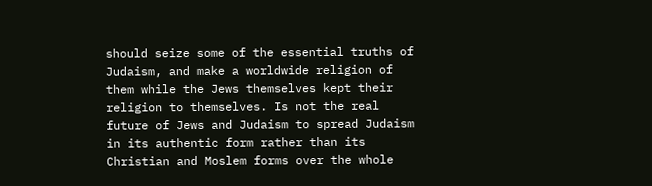should seize some of the essential truths of Judaism, and make a worldwide religion of them while the Jews themselves kept their religion to themselves. Is not the real future of Jews and Judaism to spread Judaism in its authentic form rather than its Christian and Moslem forms over the whole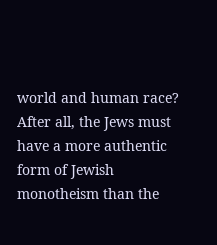world and human race? After all, the Jews must have a more authentic form of Jewish monotheism than the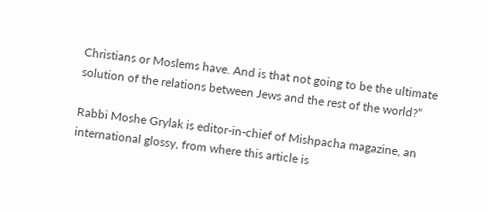Christians or Moslems have. And is that not going to be the ultimate solution of the relations between Jews and the rest of the world?”

Rabbi Moshe Grylak is editor-in-chief of Mishpacha magazine, an international glossy, from where this article is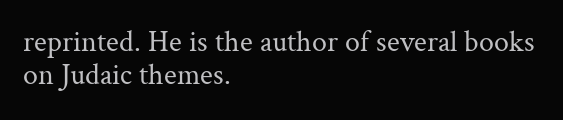reprinted. He is the author of several books on Judaic themes.